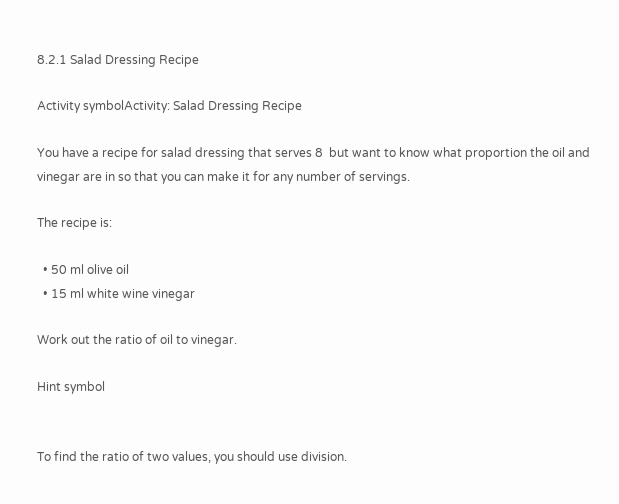8.2.1 Salad Dressing Recipe

Activity symbolActivity: Salad Dressing Recipe

You have a recipe for salad dressing that serves 8  but want to know what proportion the oil and vinegar are in so that you can make it for any number of servings.

The recipe is:

  • 50 ml olive oil
  • 15 ml white wine vinegar

Work out the ratio of oil to vinegar.

Hint symbol


To find the ratio of two values, you should use division.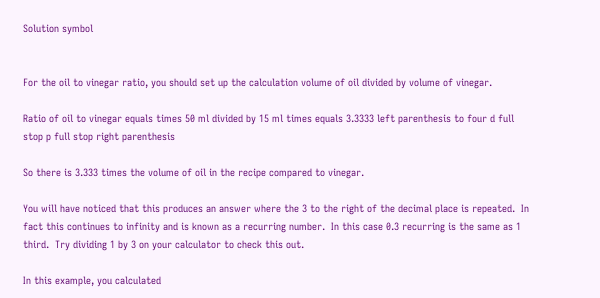Solution symbol


For the oil to vinegar ratio, you should set up the calculation volume of oil divided by volume of vinegar.

Ratio of oil to vinegar equals times 50 ml divided by 15 ml times equals 3.3333 left parenthesis to four d full stop p full stop right parenthesis

So there is 3.333 times the volume of oil in the recipe compared to vinegar.

You will have noticed that this produces an answer where the 3 to the right of the decimal place is repeated.  In fact this continues to infinity and is known as a recurring number.  In this case 0.3 recurring is the same as 1 third.  Try dividing 1 by 3 on your calculator to check this out.

In this example, you calculated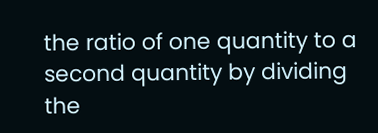the ratio of one quantity to a second quantity by dividing the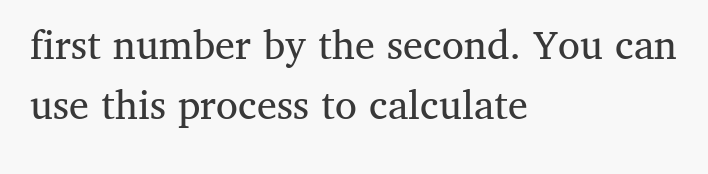first number by the second. You can use this process to calculate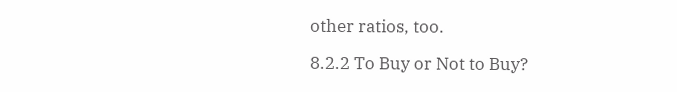other ratios, too.

8.2.2 To Buy or Not to Buy?